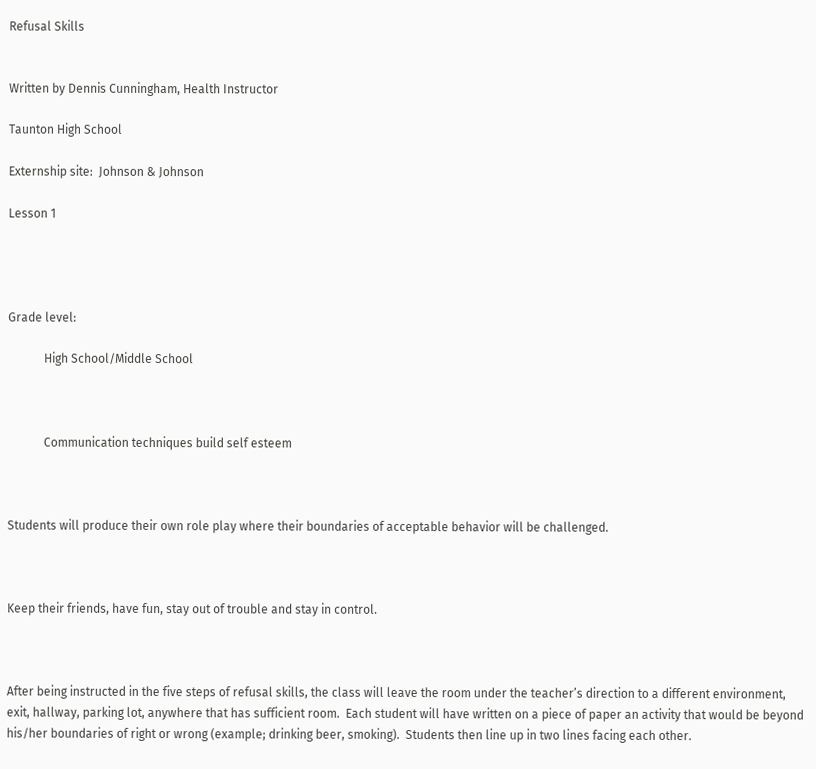Refusal Skills


Written by Dennis Cunningham, Health Instructor

Taunton High School

Externship site:  Johnson & Johnson

Lesson 1




Grade level:

            High School/Middle School



            Communication techniques build self esteem



Students will produce their own role play where their boundaries of acceptable behavior will be challenged.



Keep their friends, have fun, stay out of trouble and stay in control.



After being instructed in the five steps of refusal skills, the class will leave the room under the teacher’s direction to a different environment, exit, hallway, parking lot, anywhere that has sufficient room.  Each student will have written on a piece of paper an activity that would be beyond his/her boundaries of right or wrong (example; drinking beer, smoking).  Students then line up in two lines facing each other.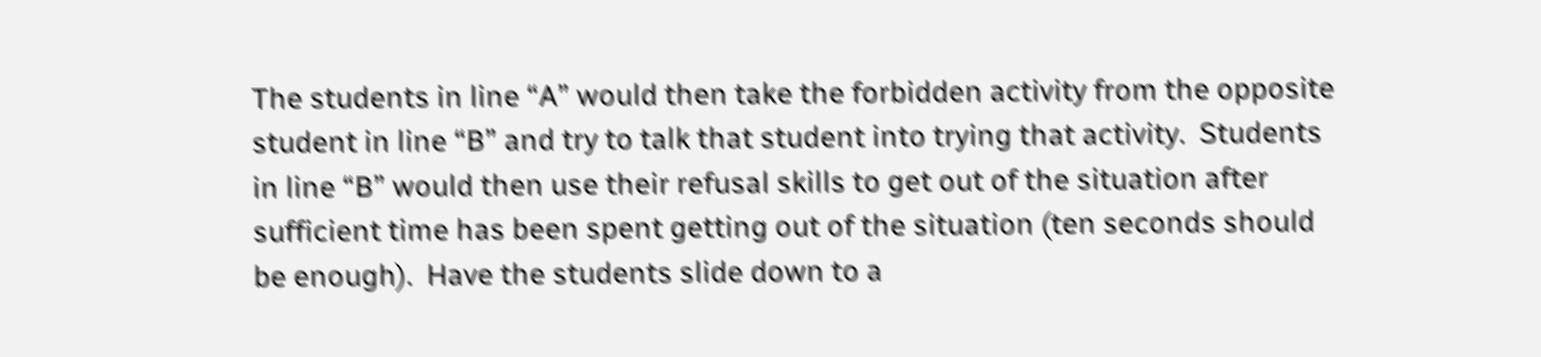The students in line “A” would then take the forbidden activity from the opposite student in line “B” and try to talk that student into trying that activity.  Students in line “B” would then use their refusal skills to get out of the situation after sufficient time has been spent getting out of the situation (ten seconds should be enough).  Have the students slide down to a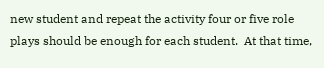new student and repeat the activity four or five role plays should be enough for each student.  At that time,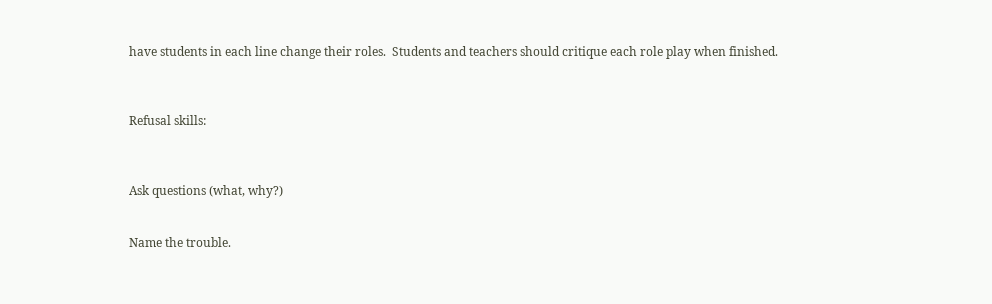have students in each line change their roles.  Students and teachers should critique each role play when finished.



Refusal skills:



Ask questions (what, why?)


Name the trouble.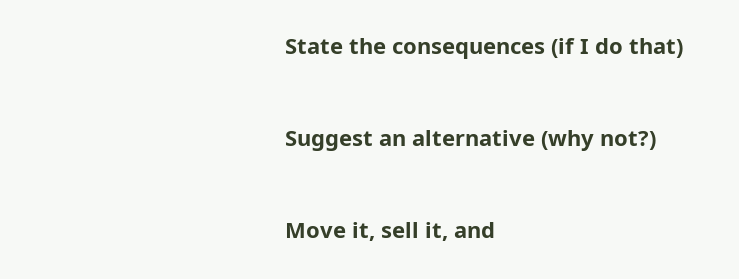State the consequences (if I do that)


Suggest an alternative (why not?)


Move it, sell it, and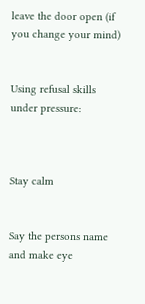leave the door open (if you change your mind)


Using refusal skills under pressure:



Stay calm


Say the persons name and make eye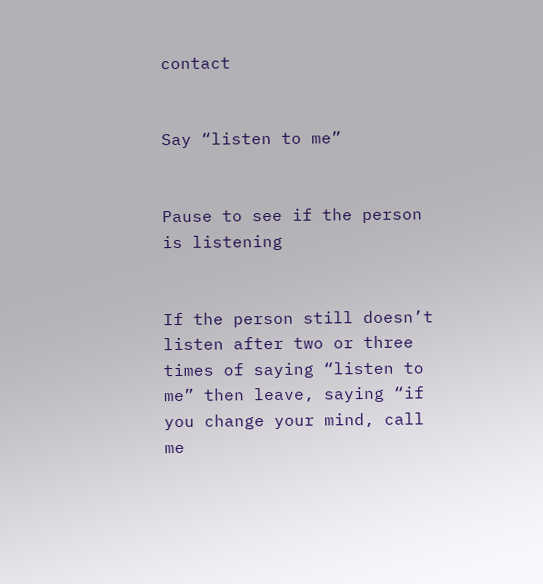contact


Say “listen to me”


Pause to see if the person is listening


If the person still doesn’t listen after two or three times of saying “listen to me” then leave, saying “if you change your mind, call me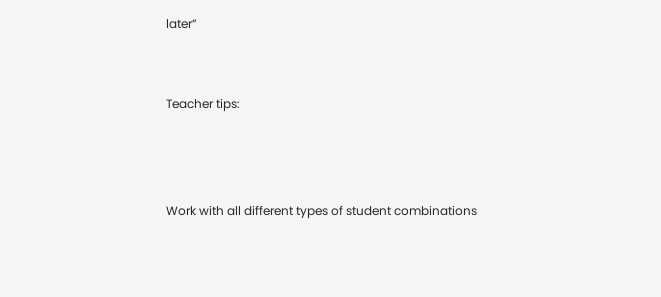later”


Teacher tips:



Work with all different types of student combinations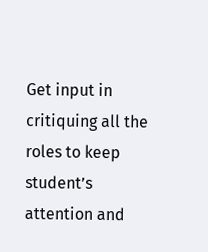Get input in critiquing all the roles to keep student’s attention and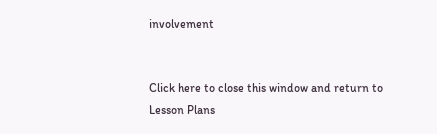involvement


Click here to close this window and return to Lesson Plans